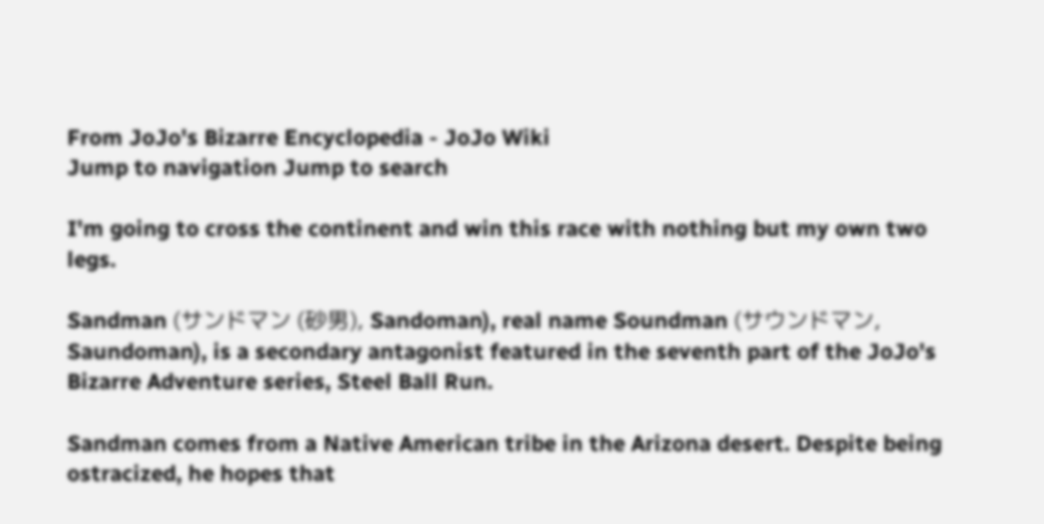From JoJo's Bizarre Encyclopedia - JoJo Wiki
Jump to navigation Jump to search

I'm going to cross the continent and win this race with nothing but my own two legs.

Sandman (サンドマン (砂男), Sandoman), real name Soundman (サウンドマン, Saundoman), is a secondary antagonist featured in the seventh part of the JoJo's Bizarre Adventure series, Steel Ball Run.

Sandman comes from a Native American tribe in the Arizona desert. Despite being ostracized, he hopes that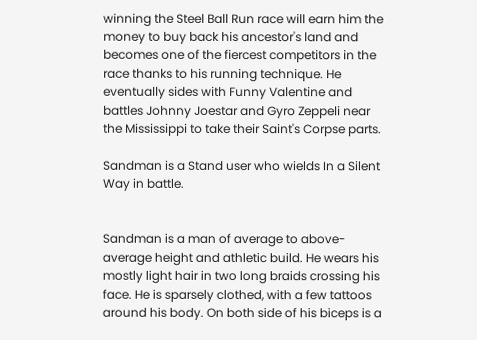winning the Steel Ball Run race will earn him the money to buy back his ancestor's land and becomes one of the fiercest competitors in the race thanks to his running technique. He eventually sides with Funny Valentine and battles Johnny Joestar and Gyro Zeppeli near the Mississippi to take their Saint's Corpse parts.

Sandman is a Stand user who wields In a Silent Way in battle.


Sandman is a man of average to above-average height and athletic build. He wears his mostly light hair in two long braids crossing his face. He is sparsely clothed, with a few tattoos around his body. On both side of his biceps is a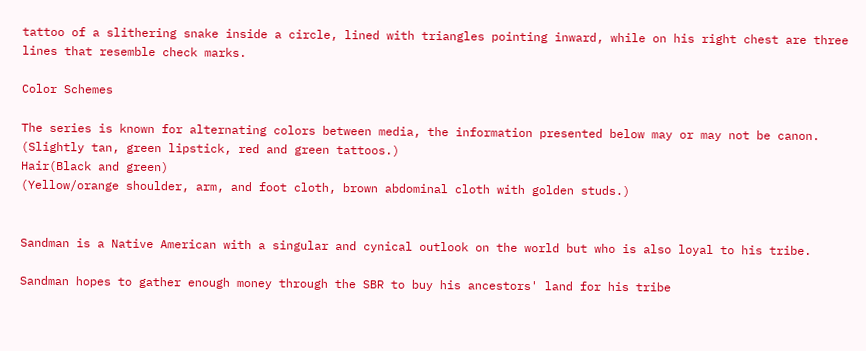tattoo of a slithering snake inside a circle, lined with triangles pointing inward, while on his right chest are three lines that resemble check marks.

Color Schemes

The series is known for alternating colors between media, the information presented below may or may not be canon.
(Slightly tan, green lipstick, red and green tattoos.)
Hair(Black and green)
(Yellow/orange shoulder, arm, and foot cloth, brown abdominal cloth with golden studs.)


Sandman is a Native American with a singular and cynical outlook on the world but who is also loyal to his tribe.

Sandman hopes to gather enough money through the SBR to buy his ancestors' land for his tribe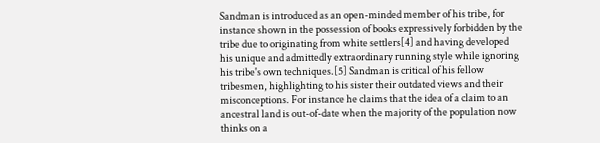Sandman is introduced as an open-minded member of his tribe, for instance shown in the possession of books expressively forbidden by the tribe due to originating from white settlers[4] and having developed his unique and admittedly extraordinary running style while ignoring his tribe's own techniques.[5] Sandman is critical of his fellow tribesmen, highlighting to his sister their outdated views and their misconceptions. For instance he claims that the idea of a claim to an ancestral land is out-of-date when the majority of the population now thinks on a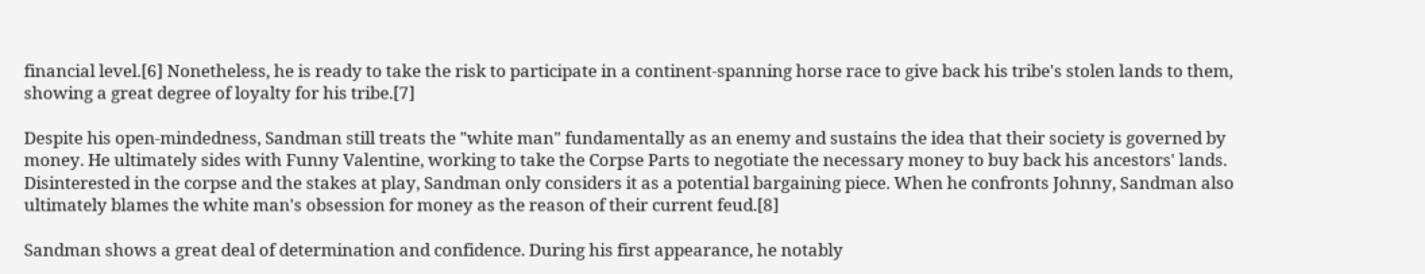financial level.[6] Nonetheless, he is ready to take the risk to participate in a continent-spanning horse race to give back his tribe's stolen lands to them, showing a great degree of loyalty for his tribe.[7]

Despite his open-mindedness, Sandman still treats the "white man" fundamentally as an enemy and sustains the idea that their society is governed by money. He ultimately sides with Funny Valentine, working to take the Corpse Parts to negotiate the necessary money to buy back his ancestors' lands. Disinterested in the corpse and the stakes at play, Sandman only considers it as a potential bargaining piece. When he confronts Johnny, Sandman also ultimately blames the white man's obsession for money as the reason of their current feud.[8]

Sandman shows a great deal of determination and confidence. During his first appearance, he notably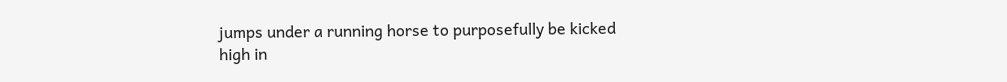jumps under a running horse to purposefully be kicked high in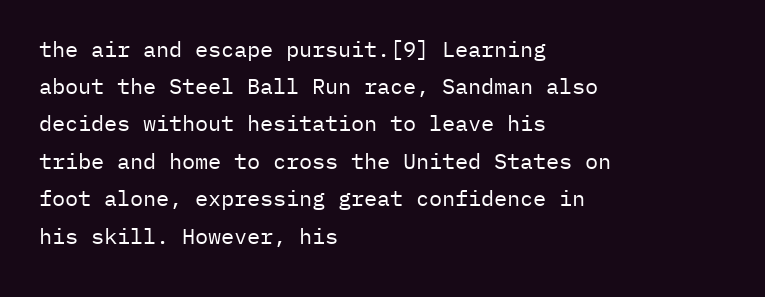the air and escape pursuit.[9] Learning about the Steel Ball Run race, Sandman also decides without hesitation to leave his tribe and home to cross the United States on foot alone, expressing great confidence in his skill. However, his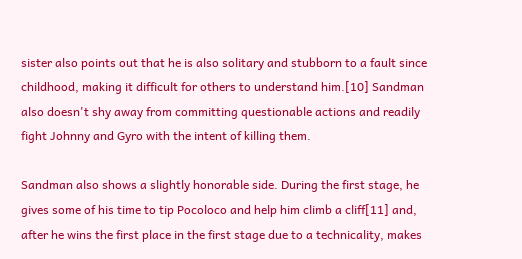sister also points out that he is also solitary and stubborn to a fault since childhood, making it difficult for others to understand him.[10] Sandman also doesn't shy away from committing questionable actions and readily fight Johnny and Gyro with the intent of killing them.

Sandman also shows a slightly honorable side. During the first stage, he gives some of his time to tip Pocoloco and help him climb a cliff[11] and, after he wins the first place in the first stage due to a technicality, makes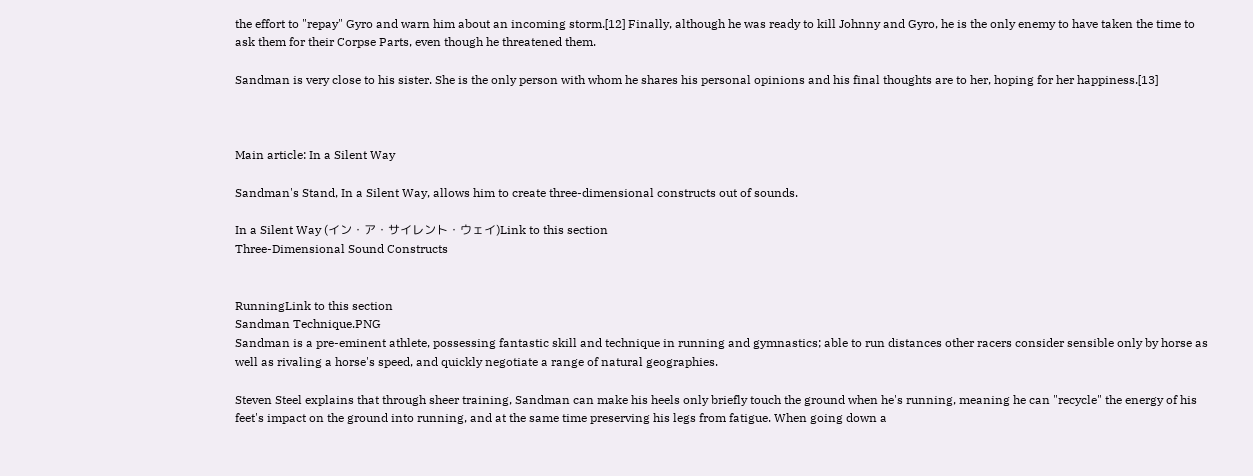the effort to "repay" Gyro and warn him about an incoming storm.[12] Finally, although he was ready to kill Johnny and Gyro, he is the only enemy to have taken the time to ask them for their Corpse Parts, even though he threatened them.

Sandman is very close to his sister. She is the only person with whom he shares his personal opinions and his final thoughts are to her, hoping for her happiness.[13]



Main article: In a Silent Way

Sandman's Stand, In a Silent Way, allows him to create three-dimensional constructs out of sounds.

In a Silent Way (イン・ア・サイレント・ウェイ)Link to this section
Three-Dimensional Sound Constructs


RunningLink to this section
Sandman Technique.PNG
Sandman is a pre-eminent athlete, possessing fantastic skill and technique in running and gymnastics; able to run distances other racers consider sensible only by horse as well as rivaling a horse's speed, and quickly negotiate a range of natural geographies.

Steven Steel explains that through sheer training, Sandman can make his heels only briefly touch the ground when he's running, meaning he can "recycle" the energy of his feet's impact on the ground into running, and at the same time preserving his legs from fatigue. When going down a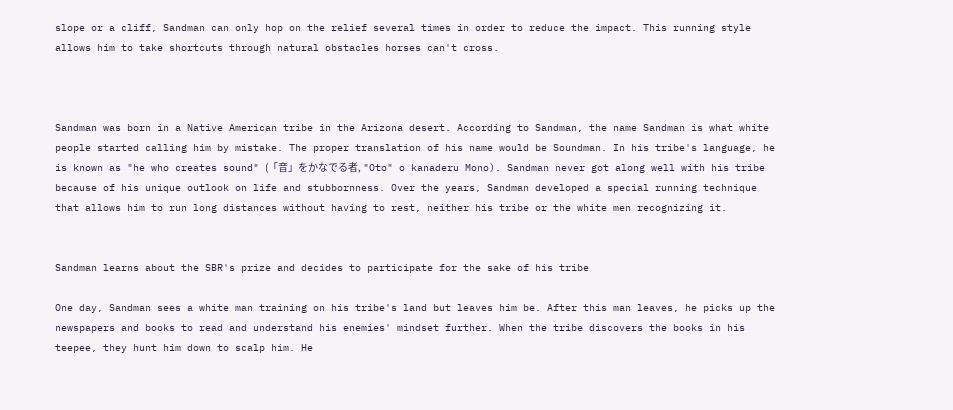slope or a cliff, Sandman can only hop on the relief several times in order to reduce the impact. This running style allows him to take shortcuts through natural obstacles horses can't cross.



Sandman was born in a Native American tribe in the Arizona desert. According to Sandman, the name Sandman is what white people started calling him by mistake. The proper translation of his name would be Soundman. In his tribe's language, he is known as "he who creates sound" (「音」をかなでる者, "Oto" o kanaderu Mono). Sandman never got along well with his tribe because of his unique outlook on life and stubbornness. Over the years, Sandman developed a special running technique that allows him to run long distances without having to rest, neither his tribe or the white men recognizing it.


Sandman learns about the SBR's prize and decides to participate for the sake of his tribe

One day, Sandman sees a white man training on his tribe's land but leaves him be. After this man leaves, he picks up the newspapers and books to read and understand his enemies' mindset further. When the tribe discovers the books in his teepee, they hunt him down to scalp him. He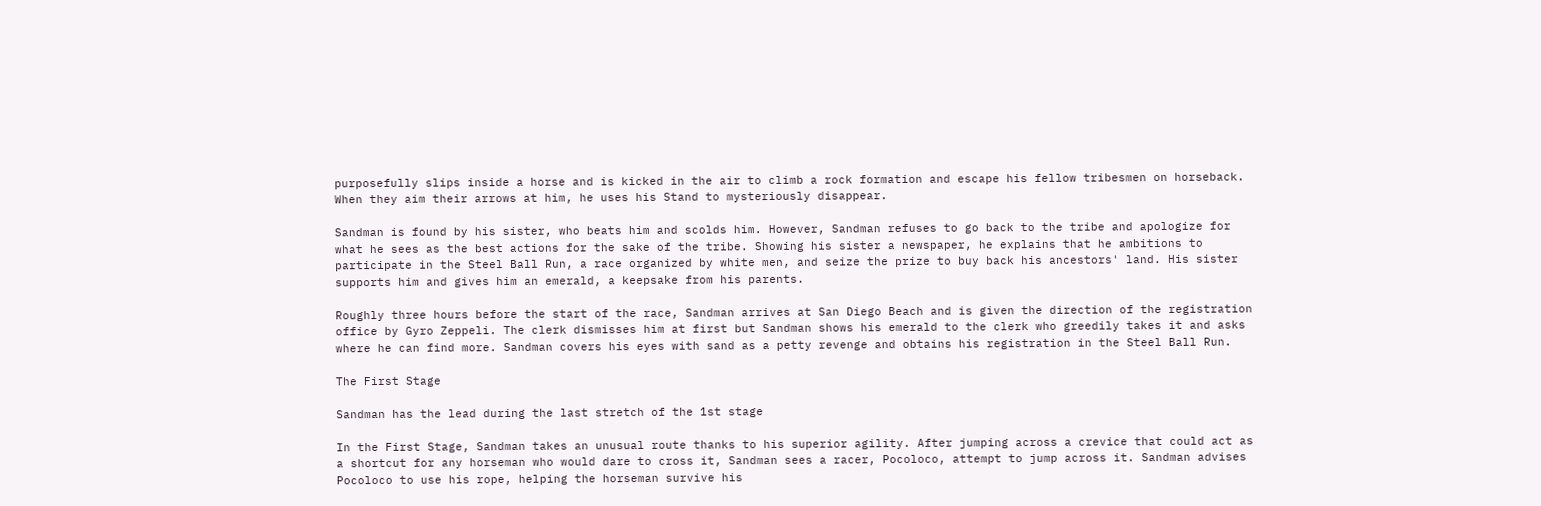purposefully slips inside a horse and is kicked in the air to climb a rock formation and escape his fellow tribesmen on horseback. When they aim their arrows at him, he uses his Stand to mysteriously disappear.

Sandman is found by his sister, who beats him and scolds him. However, Sandman refuses to go back to the tribe and apologize for what he sees as the best actions for the sake of the tribe. Showing his sister a newspaper, he explains that he ambitions to participate in the Steel Ball Run, a race organized by white men, and seize the prize to buy back his ancestors' land. His sister supports him and gives him an emerald, a keepsake from his parents.

Roughly three hours before the start of the race, Sandman arrives at San Diego Beach and is given the direction of the registration office by Gyro Zeppeli. The clerk dismisses him at first but Sandman shows his emerald to the clerk who greedily takes it and asks where he can find more. Sandman covers his eyes with sand as a petty revenge and obtains his registration in the Steel Ball Run.

The First Stage

Sandman has the lead during the last stretch of the 1st stage

In the First Stage, Sandman takes an unusual route thanks to his superior agility. After jumping across a crevice that could act as a shortcut for any horseman who would dare to cross it, Sandman sees a racer, Pocoloco, attempt to jump across it. Sandman advises Pocoloco to use his rope, helping the horseman survive his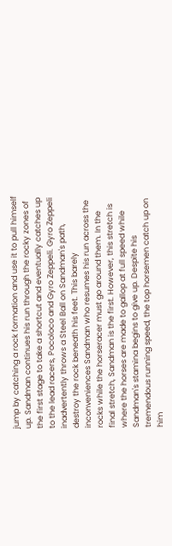jump by catching a rock formation and use it to pull himself up. Sandman continues his run through the rocky zones of the first stage to take a shortcut and eventually catches up to the lead racers, Pocoloco and Gyro Zeppeli. Gyro Zeppeli inadvertently throws a Steel Ball on Sandman's path, destroy the rock beneath his feet. This barely inconveniences Sandman who resumes his run across the rocks while the horseracer must go around them. In the final stretch, Sandman is the first. However, this stretch is where the horses are made to gallop at full speed while Sandman's stamina begins to give up. Despite his tremendous running speed, the top horsemen catch up on him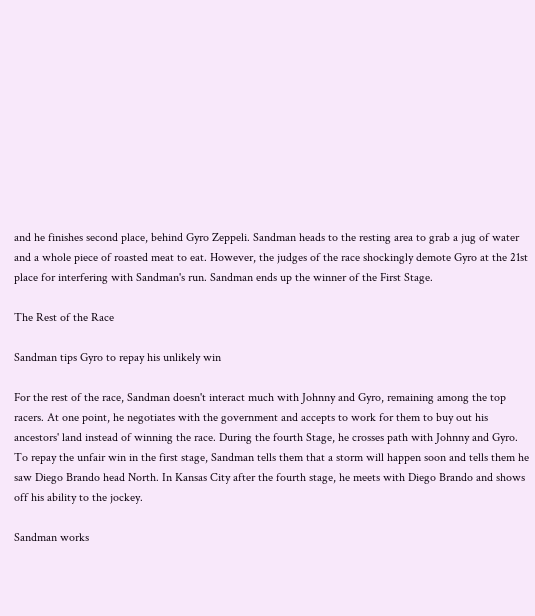and he finishes second place, behind Gyro Zeppeli. Sandman heads to the resting area to grab a jug of water and a whole piece of roasted meat to eat. However, the judges of the race shockingly demote Gyro at the 21st place for interfering with Sandman's run. Sandman ends up the winner of the First Stage.

The Rest of the Race

Sandman tips Gyro to repay his unlikely win

For the rest of the race, Sandman doesn't interact much with Johnny and Gyro, remaining among the top racers. At one point, he negotiates with the government and accepts to work for them to buy out his ancestors' land instead of winning the race. During the fourth Stage, he crosses path with Johnny and Gyro. To repay the unfair win in the first stage, Sandman tells them that a storm will happen soon and tells them he saw Diego Brando head North. In Kansas City after the fourth stage, he meets with Diego Brando and shows off his ability to the jockey.

Sandman works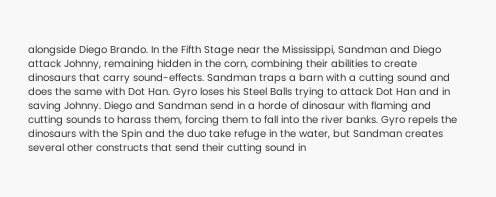alongside Diego Brando. In the Fifth Stage near the Mississippi, Sandman and Diego attack Johnny, remaining hidden in the corn, combining their abilities to create dinosaurs that carry sound-effects. Sandman traps a barn with a cutting sound and does the same with Dot Han. Gyro loses his Steel Balls trying to attack Dot Han and in saving Johnny. Diego and Sandman send in a horde of dinosaur with flaming and cutting sounds to harass them, forcing them to fall into the river banks. Gyro repels the dinosaurs with the Spin and the duo take refuge in the water, but Sandman creates several other constructs that send their cutting sound in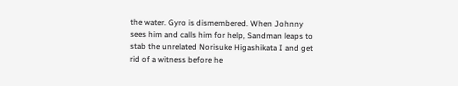the water. Gyro is dismembered. When Johnny sees him and calls him for help, Sandman leaps to stab the unrelated Norisuke Higashikata I and get rid of a witness before he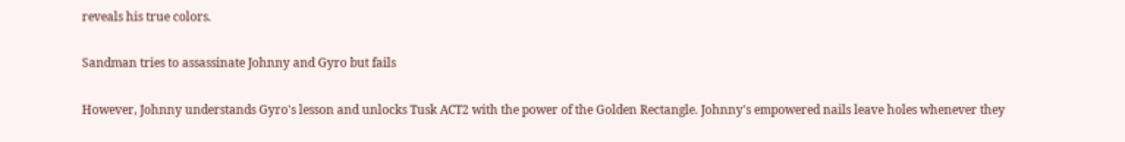reveals his true colors.

Sandman tries to assassinate Johnny and Gyro but fails

However, Johnny understands Gyro's lesson and unlocks Tusk ACT2 with the power of the Golden Rectangle. Johnny's empowered nails leave holes whenever they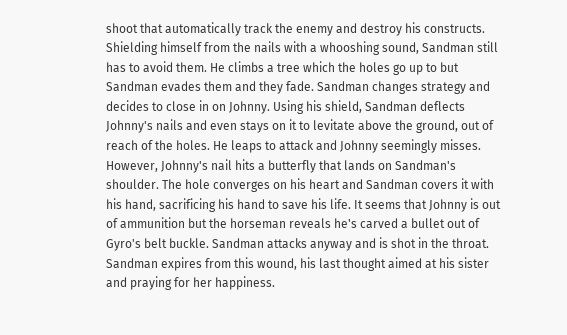shoot that automatically track the enemy and destroy his constructs. Shielding himself from the nails with a whooshing sound, Sandman still has to avoid them. He climbs a tree which the holes go up to but Sandman evades them and they fade. Sandman changes strategy and decides to close in on Johnny. Using his shield, Sandman deflects Johnny's nails and even stays on it to levitate above the ground, out of reach of the holes. He leaps to attack and Johnny seemingly misses. However, Johnny's nail hits a butterfly that lands on Sandman's shoulder. The hole converges on his heart and Sandman covers it with his hand, sacrificing his hand to save his life. It seems that Johnny is out of ammunition but the horseman reveals he's carved a bullet out of Gyro's belt buckle. Sandman attacks anyway and is shot in the throat. Sandman expires from this wound, his last thought aimed at his sister and praying for her happiness.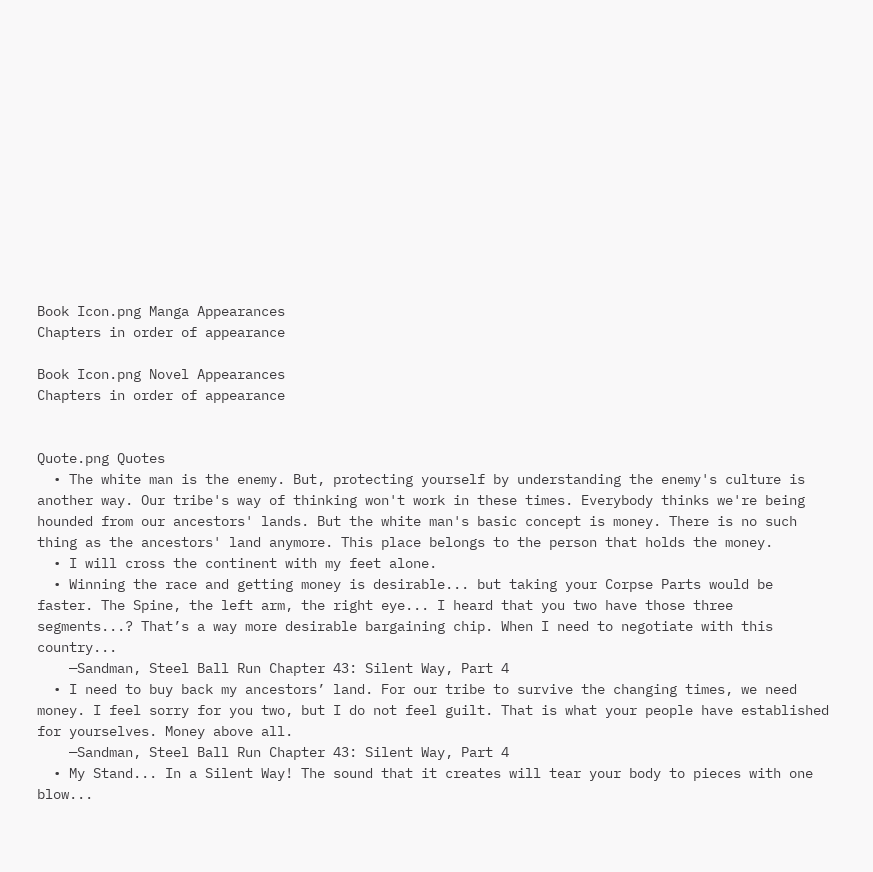Book Icon.png Manga Appearances
Chapters in order of appearance

Book Icon.png Novel Appearances
Chapters in order of appearance


Quote.png Quotes
  • The white man is the enemy. But, protecting yourself by understanding the enemy's culture is another way. Our tribe's way of thinking won't work in these times. Everybody thinks we're being hounded from our ancestors' lands. But the white man's basic concept is money. There is no such thing as the ancestors' land anymore. This place belongs to the person that holds the money.
  • I will cross the continent with my feet alone.
  • Winning the race and getting money is desirable... but taking your Corpse Parts would be faster. The Spine, the left arm, the right eye... I heard that you two have those three segments...? That’s a way more desirable bargaining chip. When I need to negotiate with this country...
    —Sandman, Steel Ball Run Chapter 43: Silent Way, Part 4
  • I need to buy back my ancestors’ land. For our tribe to survive the changing times, we need money. I feel sorry for you two, but I do not feel guilt. That is what your people have established for yourselves. Money above all.
    —Sandman, Steel Ball Run Chapter 43: Silent Way, Part 4
  • My Stand... In a Silent Way! The sound that it creates will tear your body to pieces with one blow...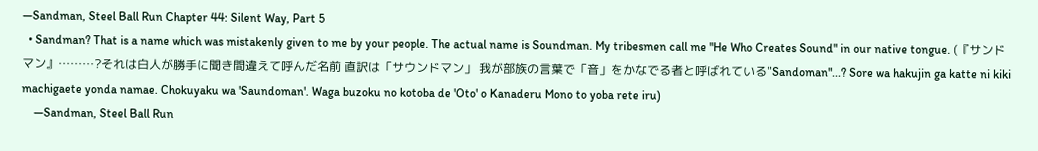—Sandman, Steel Ball Run Chapter 44: Silent Way, Part 5
  • Sandman? That is a name which was mistakenly given to me by your people. The actual name is Soundman. My tribesmen call me "He Who Creates Sound" in our native tongue. (『サンドマン』………?それは白人が勝手に聞き間違えて呼んだ名前 直訳は「サウンドマン」 我が部族の言葉で「音」をかなでる者と呼ばれている"Sandoman"...? Sore wa hakujin ga katte ni kiki machigaete yonda namae. Chokuyaku wa 'Saundoman'. Waga buzoku no kotoba de 'Oto' o Kanaderu Mono to yoba rete iru)
    —Sandman, Steel Ball Run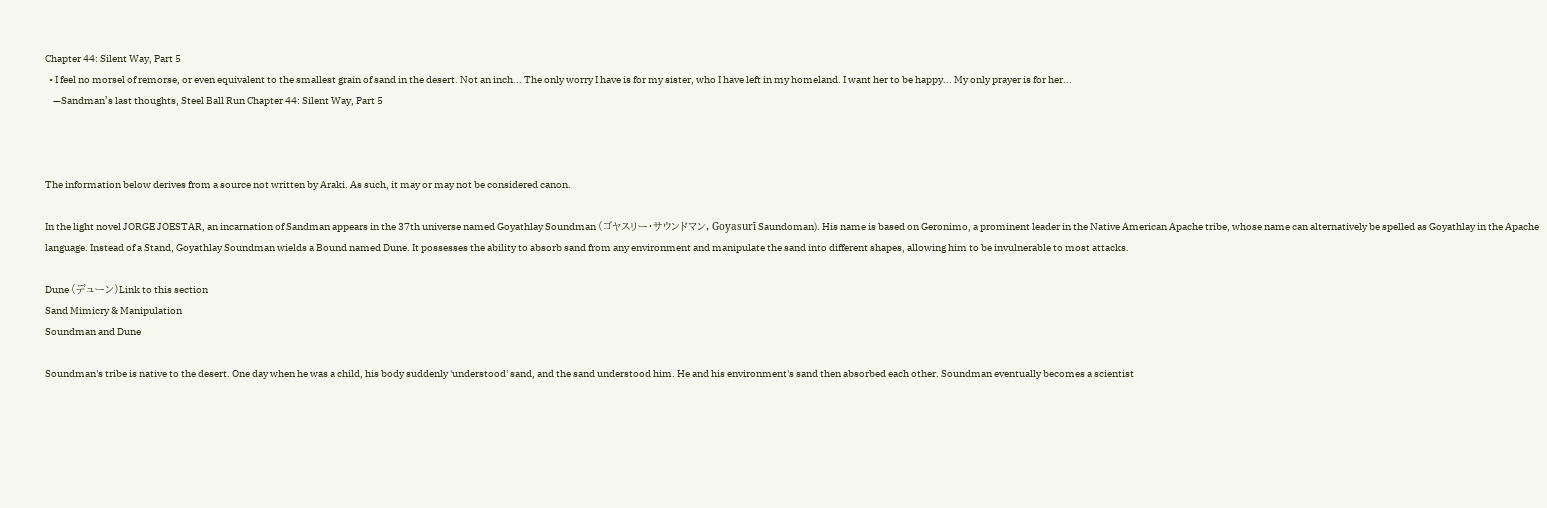Chapter 44: Silent Way, Part 5
  • I feel no morsel of remorse, or even equivalent to the smallest grain of sand in the desert. Not an inch... The only worry I have is for my sister, who I have left in my homeland. I want her to be happy... My only prayer is for her...
    —Sandman’s last thoughts, Steel Ball Run Chapter 44: Silent Way, Part 5



The information below derives from a source not written by Araki. As such, it may or may not be considered canon.

In the light novel JORGE JOESTAR, an incarnation of Sandman appears in the 37th universe named Goyathlay Soundman (ゴヤスリー・サウンドマン, Goyasurī Saundoman). His name is based on Geronimo, a prominent leader in the Native American Apache tribe, whose name can alternatively be spelled as Goyathlay in the Apache language. Instead of a Stand, Goyathlay Soundman wields a Bound named Dune. It possesses the ability to absorb sand from any environment and manipulate the sand into different shapes, allowing him to be invulnerable to most attacks.

Dune (デューン)Link to this section
Sand Mimicry & Manipulation
Soundman and Dune

Soundman's tribe is native to the desert. One day when he was a child, his body suddenly 'understood' sand, and the sand understood him. He and his environment's sand then absorbed each other. Soundman eventually becomes a scientist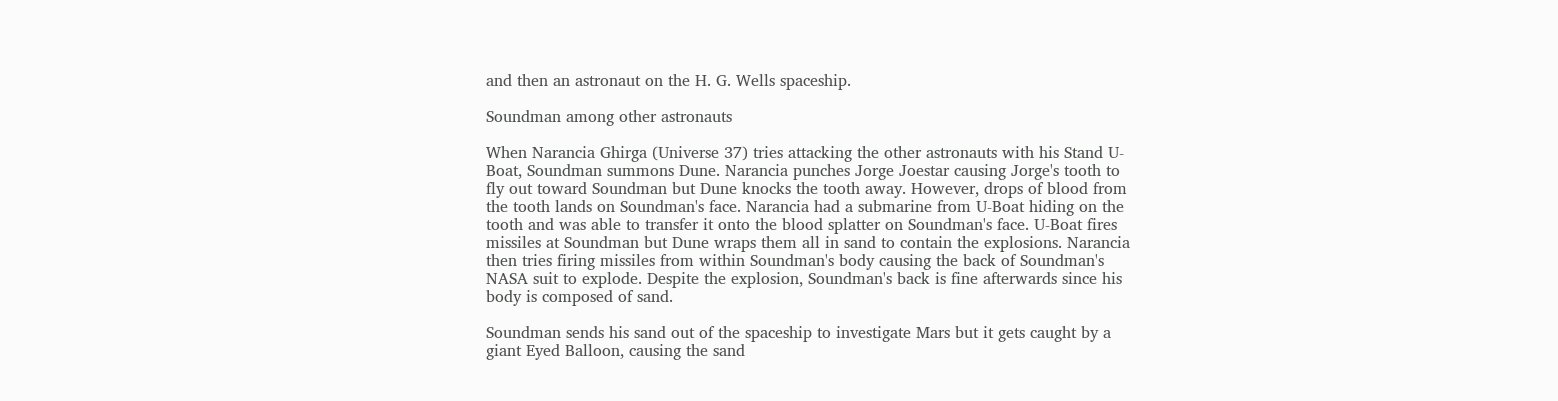and then an astronaut on the H. G. Wells spaceship.

Soundman among other astronauts

When Narancia Ghirga (Universe 37) tries attacking the other astronauts with his Stand U-Boat, Soundman summons Dune. Narancia punches Jorge Joestar causing Jorge's tooth to fly out toward Soundman but Dune knocks the tooth away. However, drops of blood from the tooth lands on Soundman's face. Narancia had a submarine from U-Boat hiding on the tooth and was able to transfer it onto the blood splatter on Soundman's face. U-Boat fires missiles at Soundman but Dune wraps them all in sand to contain the explosions. Narancia then tries firing missiles from within Soundman's body causing the back of Soundman's NASA suit to explode. Despite the explosion, Soundman's back is fine afterwards since his body is composed of sand.

Soundman sends his sand out of the spaceship to investigate Mars but it gets caught by a giant Eyed Balloon, causing the sand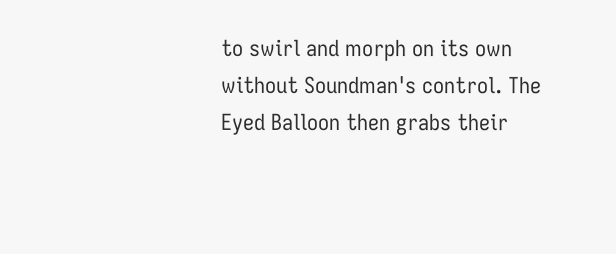to swirl and morph on its own without Soundman's control. The Eyed Balloon then grabs their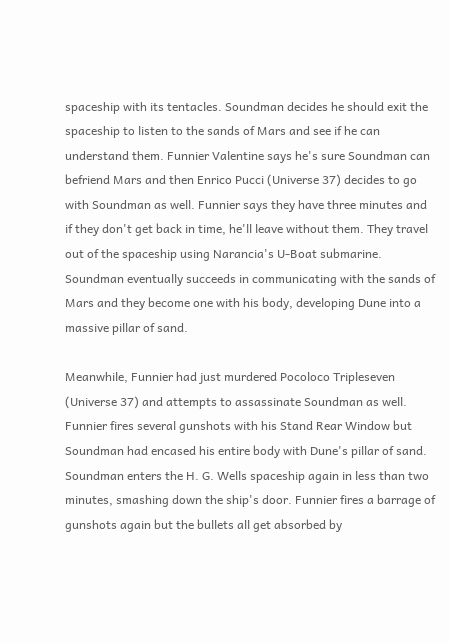spaceship with its tentacles. Soundman decides he should exit the spaceship to listen to the sands of Mars and see if he can understand them. Funnier Valentine says he's sure Soundman can befriend Mars and then Enrico Pucci (Universe 37) decides to go with Soundman as well. Funnier says they have three minutes and if they don't get back in time, he'll leave without them. They travel out of the spaceship using Narancia's U-Boat submarine. Soundman eventually succeeds in communicating with the sands of Mars and they become one with his body, developing Dune into a massive pillar of sand.

Meanwhile, Funnier had just murdered Pocoloco Tripleseven (Universe 37) and attempts to assassinate Soundman as well. Funnier fires several gunshots with his Stand Rear Window but Soundman had encased his entire body with Dune's pillar of sand. Soundman enters the H. G. Wells spaceship again in less than two minutes, smashing down the ship's door. Funnier fires a barrage of gunshots again but the bullets all get absorbed by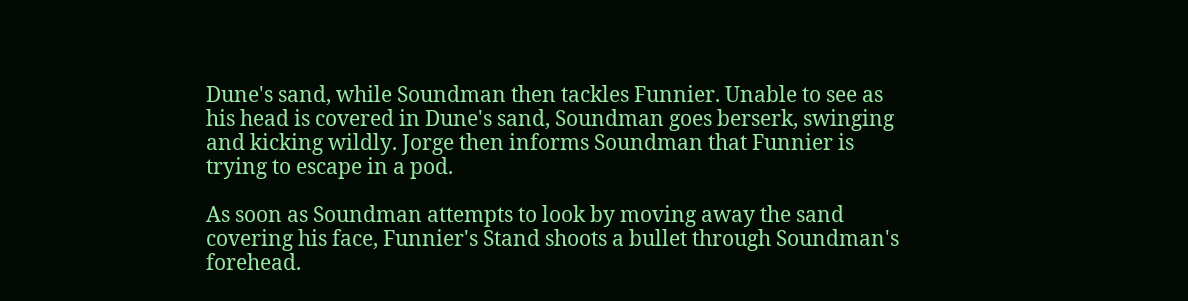Dune's sand, while Soundman then tackles Funnier. Unable to see as his head is covered in Dune's sand, Soundman goes berserk, swinging and kicking wildly. Jorge then informs Soundman that Funnier is trying to escape in a pod.

As soon as Soundman attempts to look by moving away the sand covering his face, Funnier's Stand shoots a bullet through Soundman's forehead.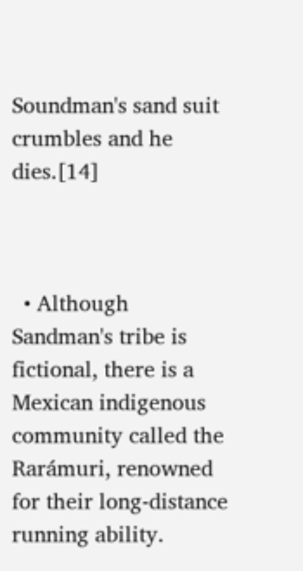Soundman's sand suit crumbles and he dies.[14]



  • Although Sandman's tribe is fictional, there is a Mexican indigenous community called the Rarámuri, renowned for their long-distance running ability.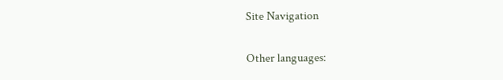Site Navigation

Other languages: